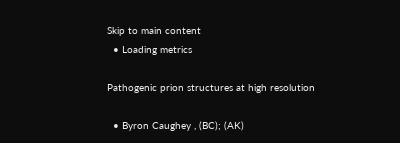Skip to main content
  • Loading metrics

Pathogenic prion structures at high resolution

  • Byron Caughey , (BC); (AK)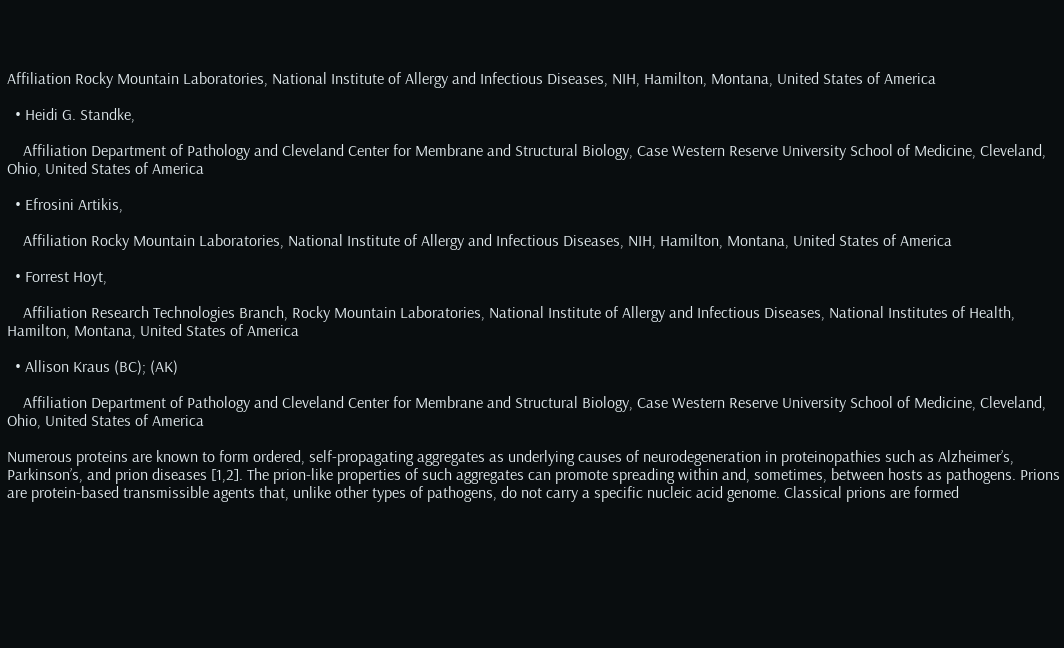Affiliation Rocky Mountain Laboratories, National Institute of Allergy and Infectious Diseases, NIH, Hamilton, Montana, United States of America

  • Heidi G. Standke,

    Affiliation Department of Pathology and Cleveland Center for Membrane and Structural Biology, Case Western Reserve University School of Medicine, Cleveland, Ohio, United States of America

  • Efrosini Artikis,

    Affiliation Rocky Mountain Laboratories, National Institute of Allergy and Infectious Diseases, NIH, Hamilton, Montana, United States of America

  • Forrest Hoyt,

    Affiliation Research Technologies Branch, Rocky Mountain Laboratories, National Institute of Allergy and Infectious Diseases, National Institutes of Health, Hamilton, Montana, United States of America

  • Allison Kraus (BC); (AK)

    Affiliation Department of Pathology and Cleveland Center for Membrane and Structural Biology, Case Western Reserve University School of Medicine, Cleveland, Ohio, United States of America

Numerous proteins are known to form ordered, self-propagating aggregates as underlying causes of neurodegeneration in proteinopathies such as Alzheimer’s, Parkinson’s, and prion diseases [1,2]. The prion-like properties of such aggregates can promote spreading within and, sometimes, between hosts as pathogens. Prions are protein-based transmissible agents that, unlike other types of pathogens, do not carry a specific nucleic acid genome. Classical prions are formed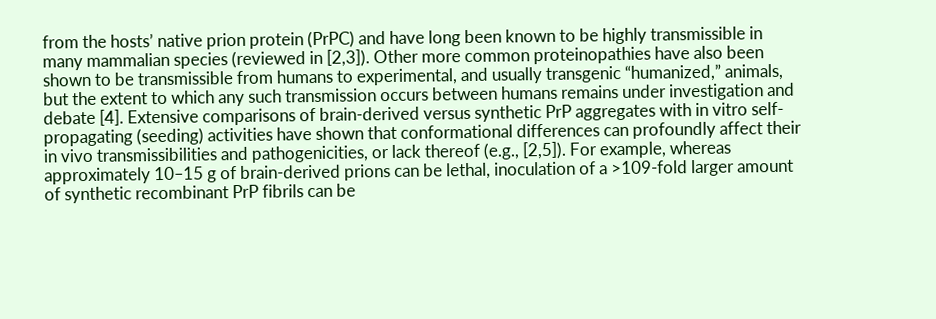from the hosts’ native prion protein (PrPC) and have long been known to be highly transmissible in many mammalian species (reviewed in [2,3]). Other more common proteinopathies have also been shown to be transmissible from humans to experimental, and usually transgenic “humanized,” animals, but the extent to which any such transmission occurs between humans remains under investigation and debate [4]. Extensive comparisons of brain-derived versus synthetic PrP aggregates with in vitro self-propagating (seeding) activities have shown that conformational differences can profoundly affect their in vivo transmissibilities and pathogenicities, or lack thereof (e.g., [2,5]). For example, whereas approximately 10‒15 g of brain-derived prions can be lethal, inoculation of a >109-fold larger amount of synthetic recombinant PrP fibrils can be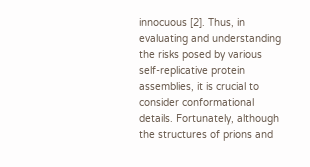innocuous [2]. Thus, in evaluating and understanding the risks posed by various self-replicative protein assemblies, it is crucial to consider conformational details. Fortunately, although the structures of prions and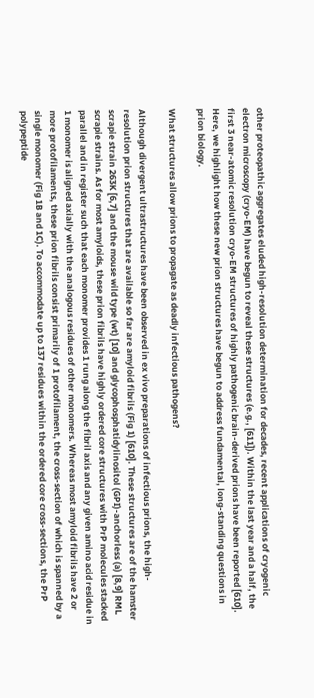other proteopathic aggregates eluded high-resolution determination for decades, recent applications of cryogenic electron microscopy (cryo-EM) have begun to reveal these structures (e.g., [611]). Within the last year and a half, the first 3 near-atomic resolution cryo-EM structures of highly pathogenic brain-derived prions have been reported [610]. Here, we highlight how these new prion structures have begun to address fundamental, long-standing questions in prion biology.

What structures allow prions to propagate as deadly infectious pathogens?

Although divergent ultrastructures have been observed in ex vivo preparations of infectious prions, the high-resolution prion structures that are available so far are amyloid fibrils (Fig 1) [610]. These structures are of the hamster scrapie strain 263K [6,7] and the mouse wild type (wt) [10] and glycophosphatidylinositol (GPI)-anchorless (a) [8,9] RML scrapie strains. As for most amyloids, these prion fibrils have highly ordered core structures with PrP molecules stacked parallel and in register such that each monomer provides 1 rung along the fibril axis and any given amino acid residue in 1 monomer is aligned axially with the analogous residues of other monomers. Whereas most amyloid fibrils have 2 or more protofilaments, these prion fibrils consist primarily of 1 protofilament, the cross-section of which is spanned by a single monomer (Fig 1B and 1C). To accommodate up to 137 residues within the ordered core cross-sections, the PrP polypeptide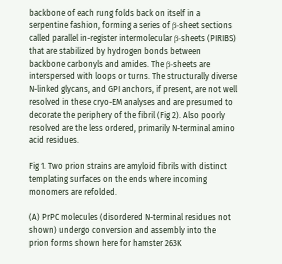backbone of each rung folds back on itself in a serpentine fashion, forming a series of β-sheet sections called parallel in-register intermolecular β-sheets (PIRIBS) that are stabilized by hydrogen bonds between backbone carbonyls and amides. The β-sheets are interspersed with loops or turns. The structurally diverse N-linked glycans, and GPI anchors, if present, are not well resolved in these cryo-EM analyses and are presumed to decorate the periphery of the fibril (Fig 2). Also poorly resolved are the less ordered, primarily N-terminal amino acid residues.

Fig 1. Two prion strains are amyloid fibrils with distinct templating surfaces on the ends where incoming monomers are refolded.

(A) PrPC molecules (disordered N-terminal residues not shown) undergo conversion and assembly into the prion forms shown here for hamster 263K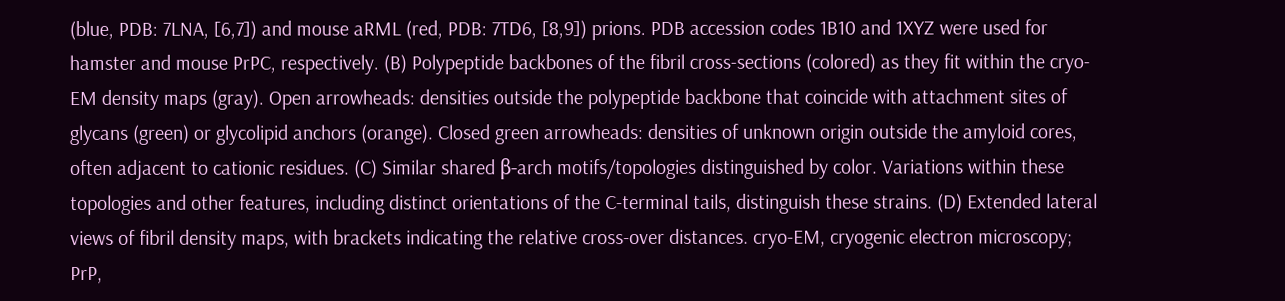(blue, PDB: 7LNA, [6,7]) and mouse aRML (red, PDB: 7TD6, [8,9]) prions. PDB accession codes 1B10 and 1XYZ were used for hamster and mouse PrPC, respectively. (B) Polypeptide backbones of the fibril cross-sections (colored) as they fit within the cryo-EM density maps (gray). Open arrowheads: densities outside the polypeptide backbone that coincide with attachment sites of glycans (green) or glycolipid anchors (orange). Closed green arrowheads: densities of unknown origin outside the amyloid cores, often adjacent to cationic residues. (C) Similar shared β-arch motifs/topologies distinguished by color. Variations within these topologies and other features, including distinct orientations of the C-terminal tails, distinguish these strains. (D) Extended lateral views of fibril density maps, with brackets indicating the relative cross-over distances. cryo-EM, cryogenic electron microscopy; PrP,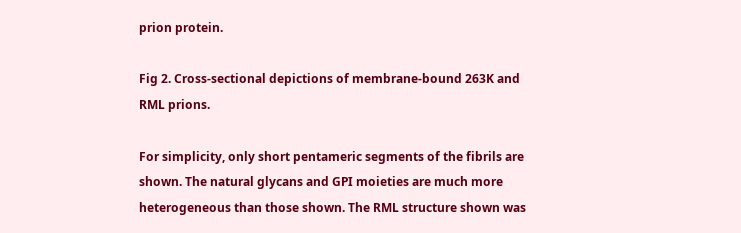prion protein.

Fig 2. Cross-sectional depictions of membrane-bound 263K and RML prions.

For simplicity, only short pentameric segments of the fibrils are shown. The natural glycans and GPI moieties are much more heterogeneous than those shown. The RML structure shown was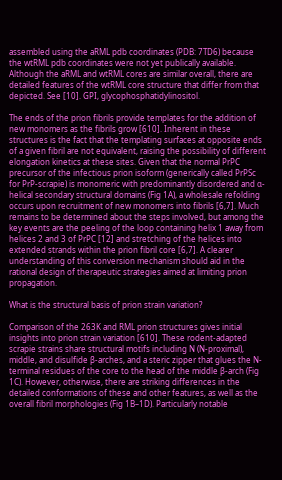assembled using the aRML pdb coordinates (PDB: 7TD6) because the wtRML pdb coordinates were not yet publically available. Although the aRML and wtRML cores are similar overall, there are detailed features of the wtRML core structure that differ from that depicted. See [10]. GPI, glycophosphatidylinositol.

The ends of the prion fibrils provide templates for the addition of new monomers as the fibrils grow [610]. Inherent in these structures is the fact that the templating surfaces at opposite ends of a given fibril are not equivalent, raising the possibility of different elongation kinetics at these sites. Given that the normal PrPC precursor of the infectious prion isoform (generically called PrPSc for PrP-scrapie) is monomeric with predominantly disordered and α-helical secondary structural domains (Fig 1A), a wholesale refolding occurs upon recruitment of new monomers into fibrils [6,7]. Much remains to be determined about the steps involved, but among the key events are the peeling of the loop containing helix 1 away from helices 2 and 3 of PrPC [12] and stretching of the helices into extended strands within the prion fibril core [6,7]. A clearer understanding of this conversion mechanism should aid in the rational design of therapeutic strategies aimed at limiting prion propagation.

What is the structural basis of prion strain variation?

Comparison of the 263K and RML prion structures gives initial insights into prion strain variation [610]. These rodent-adapted scrapie strains share structural motifs including N (N-proximal), middle, and disulfide β-arches, and a steric zipper that glues the N-terminal residues of the core to the head of the middle β-arch (Fig 1C). However, otherwise, there are striking differences in the detailed conformations of these and other features, as well as the overall fibril morphologies (Fig 1B–1D). Particularly notable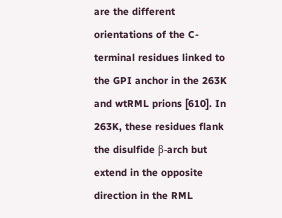are the different orientations of the C-terminal residues linked to the GPI anchor in the 263K and wtRML prions [610]. In 263K, these residues flank the disulfide β-arch but extend in the opposite direction in the RML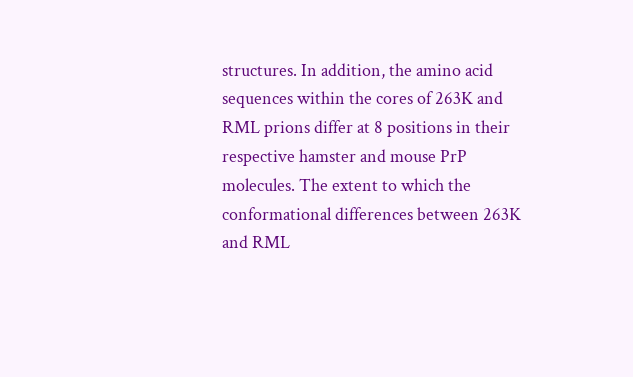structures. In addition, the amino acid sequences within the cores of 263K and RML prions differ at 8 positions in their respective hamster and mouse PrP molecules. The extent to which the conformational differences between 263K and RML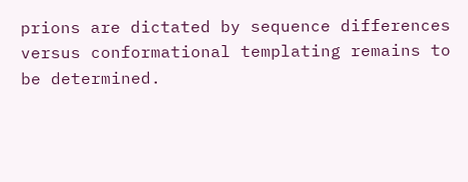prions are dictated by sequence differences versus conformational templating remains to be determined.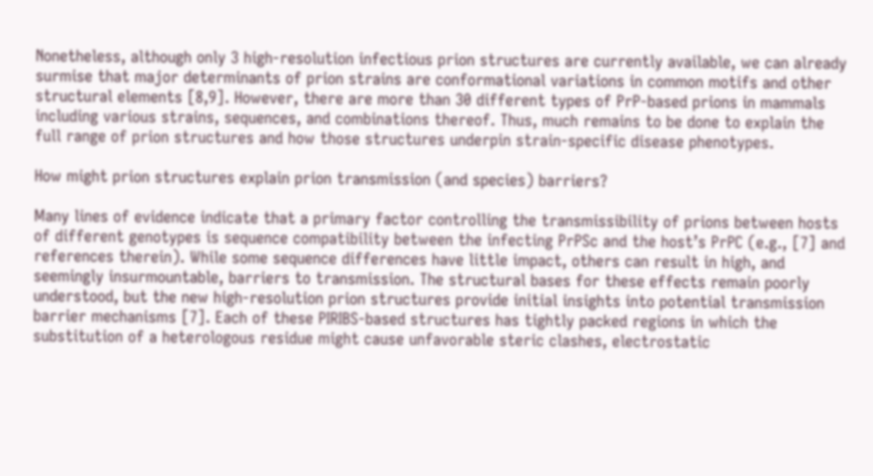Nonetheless, although only 3 high-resolution infectious prion structures are currently available, we can already surmise that major determinants of prion strains are conformational variations in common motifs and other structural elements [8,9]. However, there are more than 30 different types of PrP-based prions in mammals including various strains, sequences, and combinations thereof. Thus, much remains to be done to explain the full range of prion structures and how those structures underpin strain-specific disease phenotypes.

How might prion structures explain prion transmission (and species) barriers?

Many lines of evidence indicate that a primary factor controlling the transmissibility of prions between hosts of different genotypes is sequence compatibility between the infecting PrPSc and the host’s PrPC (e.g., [7] and references therein). While some sequence differences have little impact, others can result in high, and seemingly insurmountable, barriers to transmission. The structural bases for these effects remain poorly understood, but the new high-resolution prion structures provide initial insights into potential transmission barrier mechanisms [7]. Each of these PIRIBS-based structures has tightly packed regions in which the substitution of a heterologous residue might cause unfavorable steric clashes, electrostatic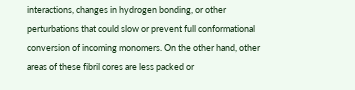interactions, changes in hydrogen bonding, or other perturbations that could slow or prevent full conformational conversion of incoming monomers. On the other hand, other areas of these fibril cores are less packed or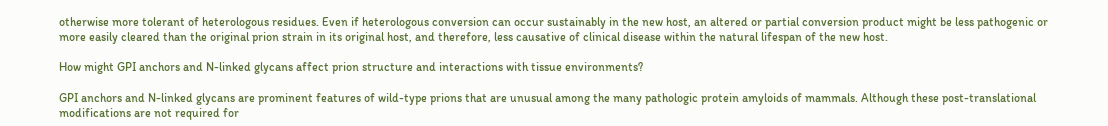otherwise more tolerant of heterologous residues. Even if heterologous conversion can occur sustainably in the new host, an altered or partial conversion product might be less pathogenic or more easily cleared than the original prion strain in its original host, and therefore, less causative of clinical disease within the natural lifespan of the new host.

How might GPI anchors and N-linked glycans affect prion structure and interactions with tissue environments?

GPI anchors and N-linked glycans are prominent features of wild-type prions that are unusual among the many pathologic protein amyloids of mammals. Although these post-translational modifications are not required for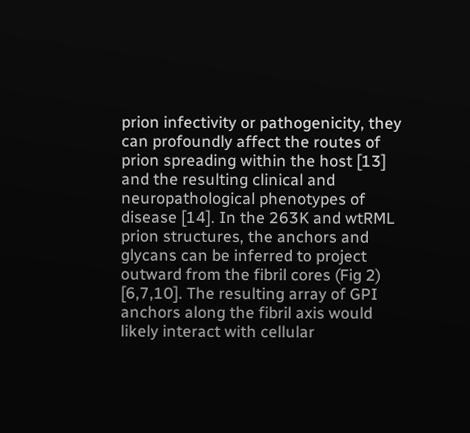prion infectivity or pathogenicity, they can profoundly affect the routes of prion spreading within the host [13] and the resulting clinical and neuropathological phenotypes of disease [14]. In the 263K and wtRML prion structures, the anchors and glycans can be inferred to project outward from the fibril cores (Fig 2) [6,7,10]. The resulting array of GPI anchors along the fibril axis would likely interact with cellular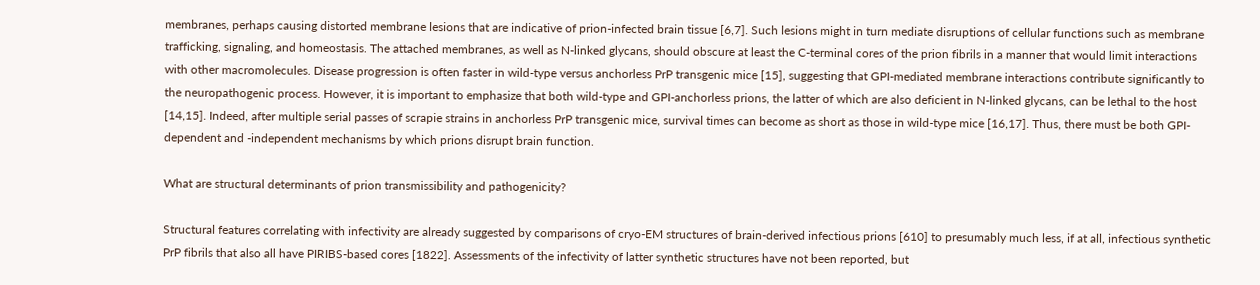membranes, perhaps causing distorted membrane lesions that are indicative of prion-infected brain tissue [6,7]. Such lesions might in turn mediate disruptions of cellular functions such as membrane trafficking, signaling, and homeostasis. The attached membranes, as well as N-linked glycans, should obscure at least the C-terminal cores of the prion fibrils in a manner that would limit interactions with other macromolecules. Disease progression is often faster in wild-type versus anchorless PrP transgenic mice [15], suggesting that GPI-mediated membrane interactions contribute significantly to the neuropathogenic process. However, it is important to emphasize that both wild-type and GPI-anchorless prions, the latter of which are also deficient in N-linked glycans, can be lethal to the host [14,15]. Indeed, after multiple serial passes of scrapie strains in anchorless PrP transgenic mice, survival times can become as short as those in wild-type mice [16,17]. Thus, there must be both GPI-dependent and -independent mechanisms by which prions disrupt brain function.

What are structural determinants of prion transmissibility and pathogenicity?

Structural features correlating with infectivity are already suggested by comparisons of cryo-EM structures of brain-derived infectious prions [610] to presumably much less, if at all, infectious synthetic PrP fibrils that also all have PIRIBS-based cores [1822]. Assessments of the infectivity of latter synthetic structures have not been reported, but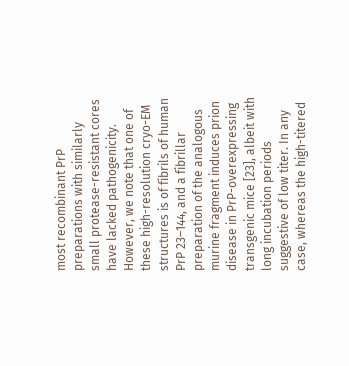most recombinant PrP preparations with similarly small protease-resistant cores have lacked pathogenicity. However, we note that one of these high-resolution cryo-EM structures is of fibrils of human PrP 23–144, and a fibrillar preparation of the analogous murine fragment induces prion disease in PrP-overexpressing transgenic mice [23], albeit with long incubation periods suggestive of low titer. In any case, whereas the high-titered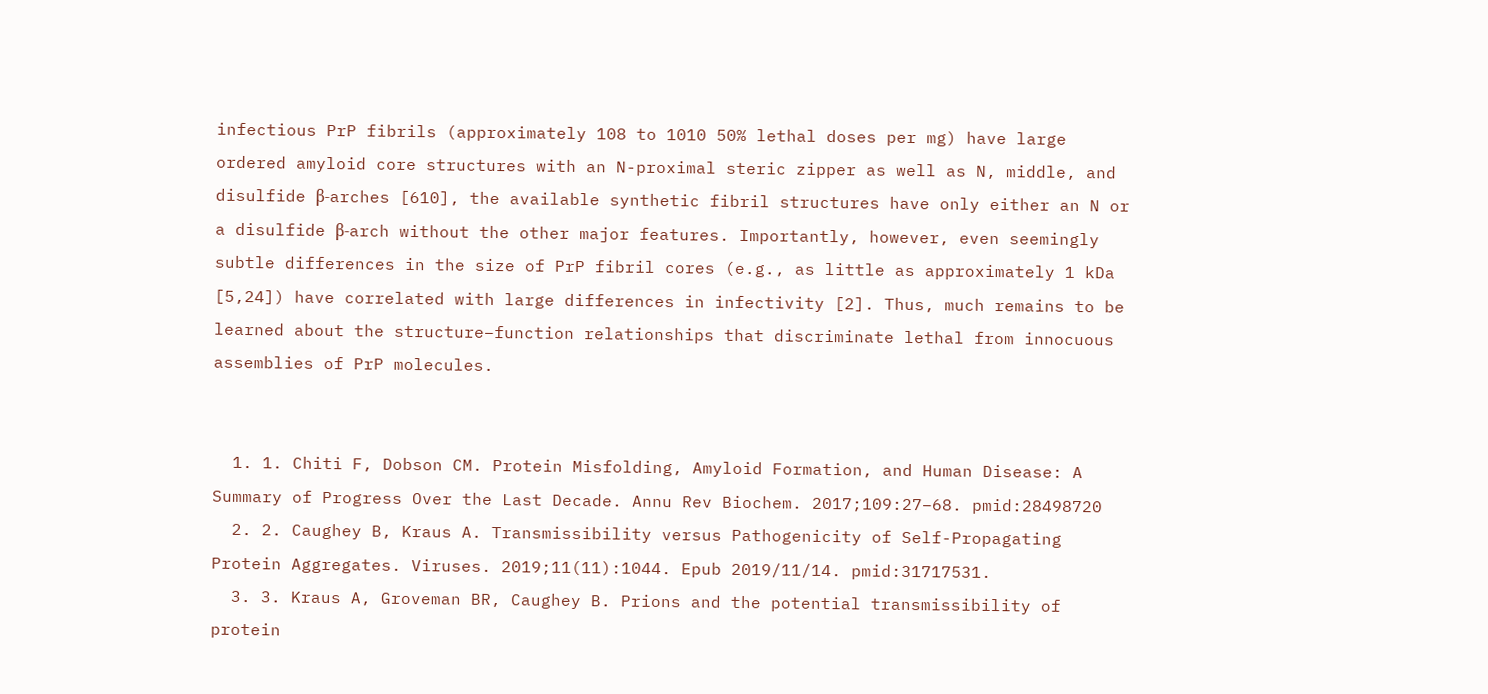infectious PrP fibrils (approximately 108 to 1010 50% lethal doses per mg) have large ordered amyloid core structures with an N-proximal steric zipper as well as N, middle, and disulfide β-arches [610], the available synthetic fibril structures have only either an N or a disulfide β-arch without the other major features. Importantly, however, even seemingly subtle differences in the size of PrP fibril cores (e.g., as little as approximately 1 kDa [5,24]) have correlated with large differences in infectivity [2]. Thus, much remains to be learned about the structure–function relationships that discriminate lethal from innocuous assemblies of PrP molecules.


  1. 1. Chiti F, Dobson CM. Protein Misfolding, Amyloid Formation, and Human Disease: A Summary of Progress Over the Last Decade. Annu Rev Biochem. 2017;109:27–68. pmid:28498720
  2. 2. Caughey B, Kraus A. Transmissibility versus Pathogenicity of Self-Propagating Protein Aggregates. Viruses. 2019;11(11):1044. Epub 2019/11/14. pmid:31717531.
  3. 3. Kraus A, Groveman BR, Caughey B. Prions and the potential transmissibility of protein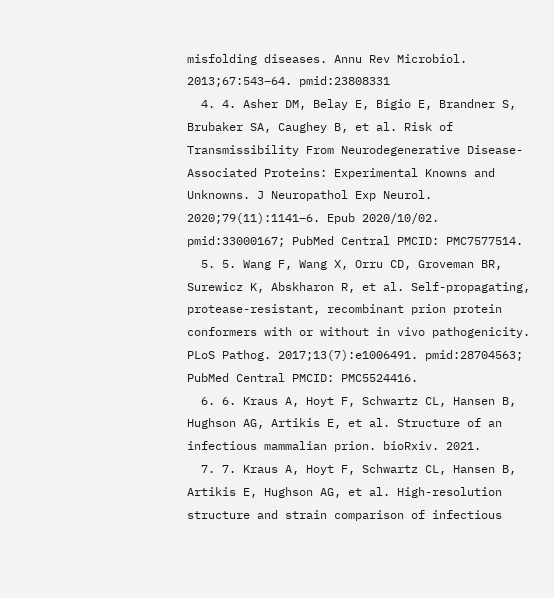misfolding diseases. Annu Rev Microbiol. 2013;67:543–64. pmid:23808331
  4. 4. Asher DM, Belay E, Bigio E, Brandner S, Brubaker SA, Caughey B, et al. Risk of Transmissibility From Neurodegenerative Disease-Associated Proteins: Experimental Knowns and Unknowns. J Neuropathol Exp Neurol. 2020;79(11):1141–6. Epub 2020/10/02. pmid:33000167; PubMed Central PMCID: PMC7577514.
  5. 5. Wang F, Wang X, Orru CD, Groveman BR, Surewicz K, Abskharon R, et al. Self-propagating, protease-resistant, recombinant prion protein conformers with or without in vivo pathogenicity. PLoS Pathog. 2017;13(7):e1006491. pmid:28704563; PubMed Central PMCID: PMC5524416.
  6. 6. Kraus A, Hoyt F, Schwartz CL, Hansen B, Hughson AG, Artikis E, et al. Structure of an infectious mammalian prion. bioRxiv. 2021.
  7. 7. Kraus A, Hoyt F, Schwartz CL, Hansen B, Artikis E, Hughson AG, et al. High-resolution structure and strain comparison of infectious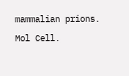mammalian prions. Mol Cell.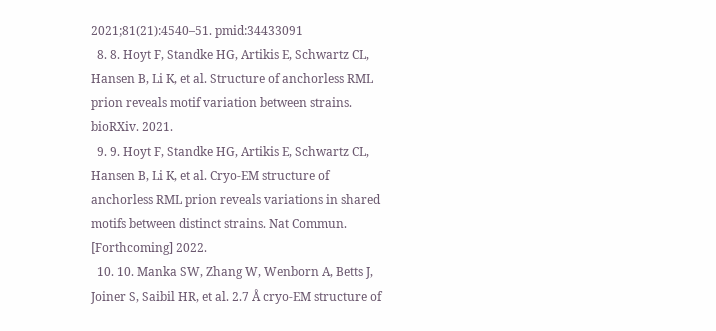2021;81(21):4540–51. pmid:34433091
  8. 8. Hoyt F, Standke HG, Artikis E, Schwartz CL, Hansen B, Li K, et al. Structure of anchorless RML prion reveals motif variation between strains. bioRXiv. 2021.
  9. 9. Hoyt F, Standke HG, Artikis E, Schwartz CL, Hansen B, Li K, et al. Cryo-EM structure of anchorless RML prion reveals variations in shared motifs between distinct strains. Nat Commun. [Forthcoming] 2022.
  10. 10. Manka SW, Zhang W, Wenborn A, Betts J, Joiner S, Saibil HR, et al. 2.7 Å cryo-EM structure of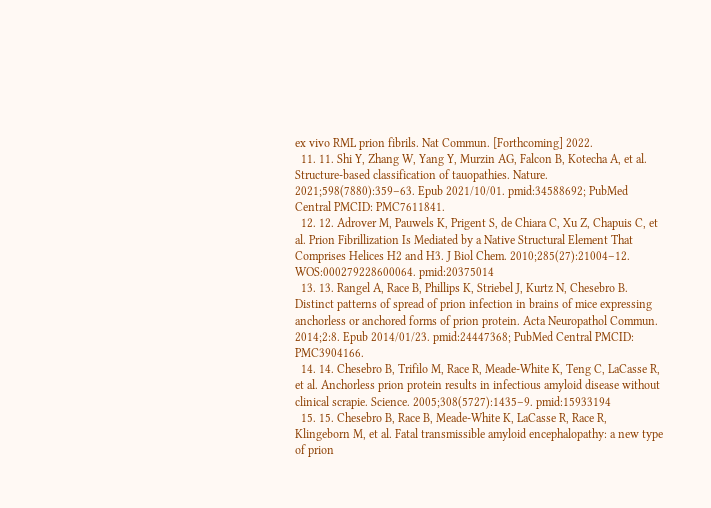ex vivo RML prion fibrils. Nat Commun. [Forthcoming] 2022.
  11. 11. Shi Y, Zhang W, Yang Y, Murzin AG, Falcon B, Kotecha A, et al. Structure-based classification of tauopathies. Nature. 2021;598(7880):359–63. Epub 2021/10/01. pmid:34588692; PubMed Central PMCID: PMC7611841.
  12. 12. Adrover M, Pauwels K, Prigent S, de Chiara C, Xu Z, Chapuis C, et al. Prion Fibrillization Is Mediated by a Native Structural Element That Comprises Helices H2 and H3. J Biol Chem. 2010;285(27):21004–12. WOS:000279228600064. pmid:20375014
  13. 13. Rangel A, Race B, Phillips K, Striebel J, Kurtz N, Chesebro B. Distinct patterns of spread of prion infection in brains of mice expressing anchorless or anchored forms of prion protein. Acta Neuropathol Commun. 2014;2:8. Epub 2014/01/23. pmid:24447368; PubMed Central PMCID: PMC3904166.
  14. 14. Chesebro B, Trifilo M, Race R, Meade-White K, Teng C, LaCasse R, et al. Anchorless prion protein results in infectious amyloid disease without clinical scrapie. Science. 2005;308(5727):1435–9. pmid:15933194
  15. 15. Chesebro B, Race B, Meade-White K, LaCasse R, Race R, Klingeborn M, et al. Fatal transmissible amyloid encephalopathy: a new type of prion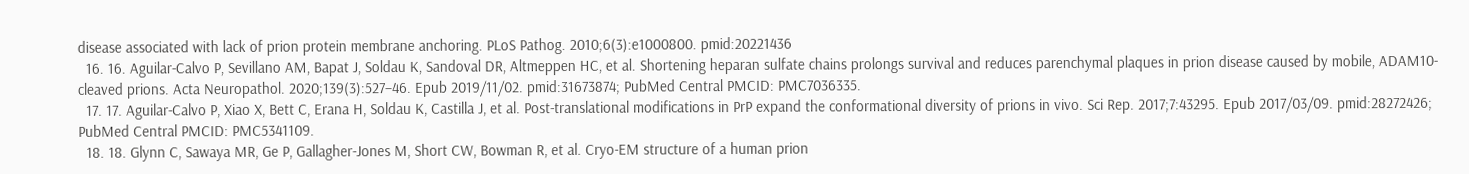disease associated with lack of prion protein membrane anchoring. PLoS Pathog. 2010;6(3):e1000800. pmid:20221436
  16. 16. Aguilar-Calvo P, Sevillano AM, Bapat J, Soldau K, Sandoval DR, Altmeppen HC, et al. Shortening heparan sulfate chains prolongs survival and reduces parenchymal plaques in prion disease caused by mobile, ADAM10-cleaved prions. Acta Neuropathol. 2020;139(3):527–46. Epub 2019/11/02. pmid:31673874; PubMed Central PMCID: PMC7036335.
  17. 17. Aguilar-Calvo P, Xiao X, Bett C, Erana H, Soldau K, Castilla J, et al. Post-translational modifications in PrP expand the conformational diversity of prions in vivo. Sci Rep. 2017;7:43295. Epub 2017/03/09. pmid:28272426; PubMed Central PMCID: PMC5341109.
  18. 18. Glynn C, Sawaya MR, Ge P, Gallagher-Jones M, Short CW, Bowman R, et al. Cryo-EM structure of a human prion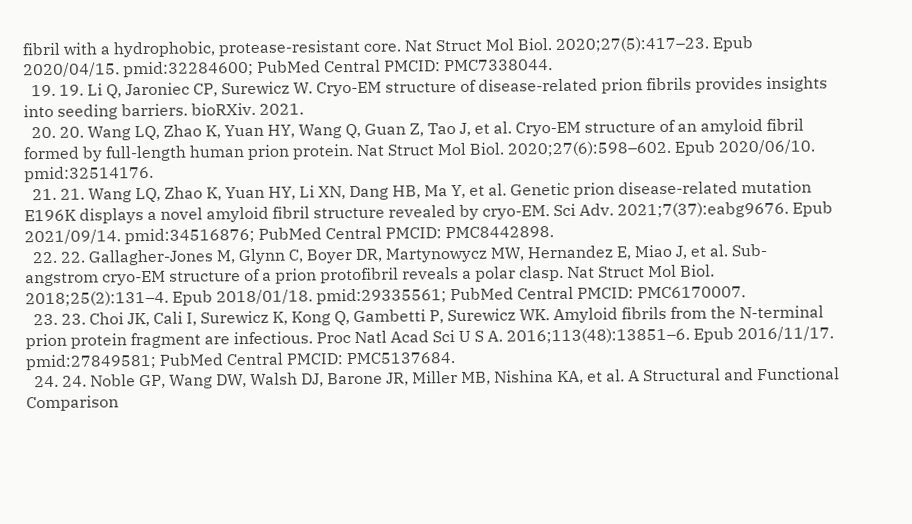fibril with a hydrophobic, protease-resistant core. Nat Struct Mol Biol. 2020;27(5):417–23. Epub 2020/04/15. pmid:32284600; PubMed Central PMCID: PMC7338044.
  19. 19. Li Q, Jaroniec CP, Surewicz W. Cryo-EM structure of disease-related prion fibrils provides insights into seeding barriers. bioRXiv. 2021.
  20. 20. Wang LQ, Zhao K, Yuan HY, Wang Q, Guan Z, Tao J, et al. Cryo-EM structure of an amyloid fibril formed by full-length human prion protein. Nat Struct Mol Biol. 2020;27(6):598–602. Epub 2020/06/10. pmid:32514176.
  21. 21. Wang LQ, Zhao K, Yuan HY, Li XN, Dang HB, Ma Y, et al. Genetic prion disease-related mutation E196K displays a novel amyloid fibril structure revealed by cryo-EM. Sci Adv. 2021;7(37):eabg9676. Epub 2021/09/14. pmid:34516876; PubMed Central PMCID: PMC8442898.
  22. 22. Gallagher-Jones M, Glynn C, Boyer DR, Martynowycz MW, Hernandez E, Miao J, et al. Sub-angstrom cryo-EM structure of a prion protofibril reveals a polar clasp. Nat Struct Mol Biol. 2018;25(2):131–4. Epub 2018/01/18. pmid:29335561; PubMed Central PMCID: PMC6170007.
  23. 23. Choi JK, Cali I, Surewicz K, Kong Q, Gambetti P, Surewicz WK. Amyloid fibrils from the N-terminal prion protein fragment are infectious. Proc Natl Acad Sci U S A. 2016;113(48):13851–6. Epub 2016/11/17. pmid:27849581; PubMed Central PMCID: PMC5137684.
  24. 24. Noble GP, Wang DW, Walsh DJ, Barone JR, Miller MB, Nishina KA, et al. A Structural and Functional Comparison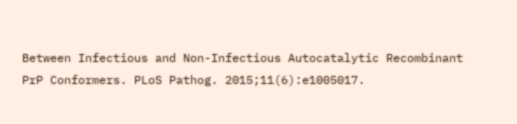Between Infectious and Non-Infectious Autocatalytic Recombinant PrP Conformers. PLoS Pathog. 2015;11(6):e1005017.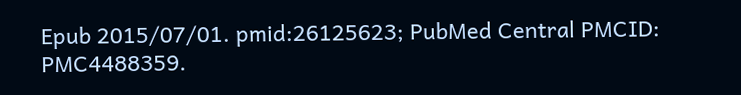Epub 2015/07/01. pmid:26125623; PubMed Central PMCID: PMC4488359.